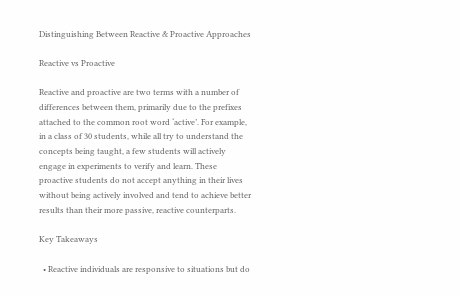Distinguishing Between Reactive & Proactive Approaches

Reactive vs Proactive

Reactive and proactive are two terms with a number of differences between them, primarily due to the prefixes attached to the common root word ‘active’. For example, in a class of 30 students, while all try to understand the concepts being taught, a few students will actively engage in experiments to verify and learn. These proactive students do not accept anything in their lives without being actively involved and tend to achieve better results than their more passive, reactive counterparts.

Key Takeaways

  • Reactive individuals are responsive to situations but do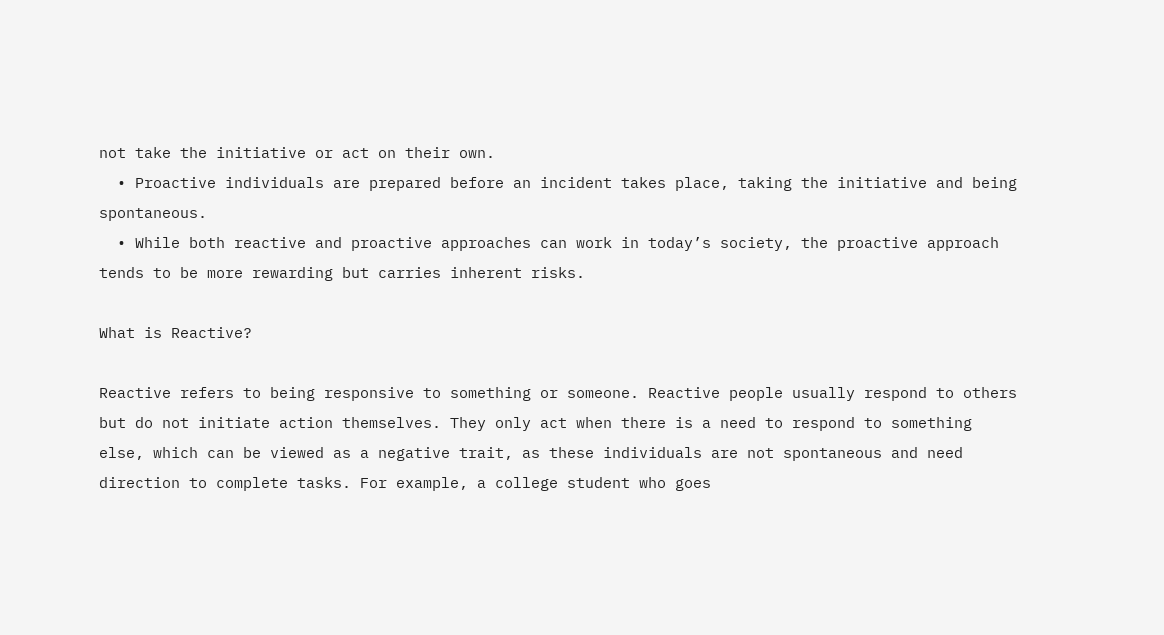not take the initiative or act on their own.
  • Proactive individuals are prepared before an incident takes place, taking the initiative and being spontaneous.
  • While both reactive and proactive approaches can work in today’s society, the proactive approach tends to be more rewarding but carries inherent risks.

What is Reactive?

Reactive refers to being responsive to something or someone. Reactive people usually respond to others but do not initiate action themselves. They only act when there is a need to respond to something else, which can be viewed as a negative trait, as these individuals are not spontaneous and need direction to complete tasks. For example, a college student who goes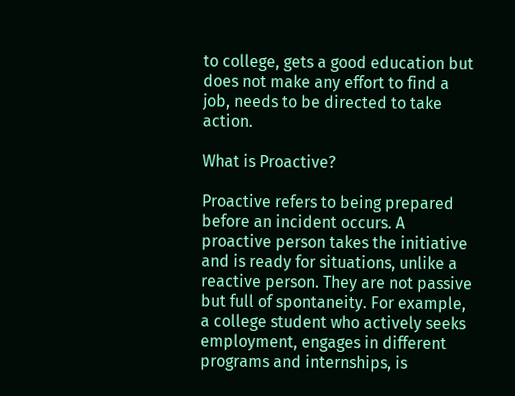to college, gets a good education but does not make any effort to find a job, needs to be directed to take action.

What is Proactive?

Proactive refers to being prepared before an incident occurs. A proactive person takes the initiative and is ready for situations, unlike a reactive person. They are not passive but full of spontaneity. For example, a college student who actively seeks employment, engages in different programs and internships, is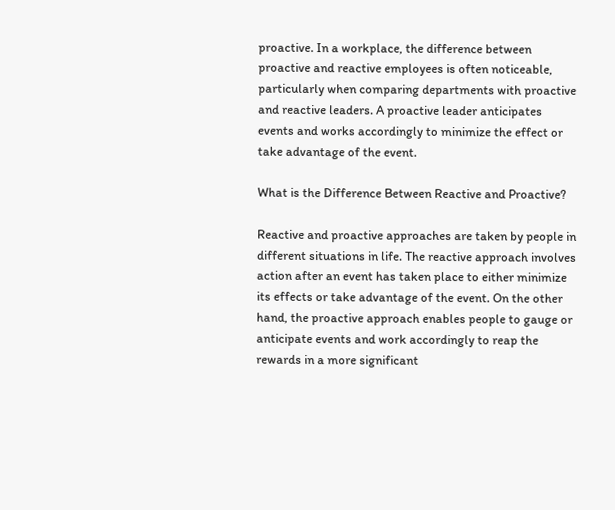proactive. In a workplace, the difference between proactive and reactive employees is often noticeable, particularly when comparing departments with proactive and reactive leaders. A proactive leader anticipates events and works accordingly to minimize the effect or take advantage of the event.

What is the Difference Between Reactive and Proactive?

Reactive and proactive approaches are taken by people in different situations in life. The reactive approach involves action after an event has taken place to either minimize its effects or take advantage of the event. On the other hand, the proactive approach enables people to gauge or anticipate events and work accordingly to reap the rewards in a more significant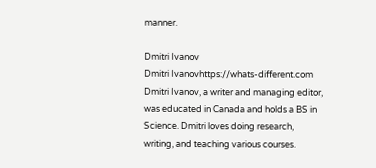manner.

Dmitri Ivanov
Dmitri Ivanovhttps://whats-different.com
Dmitri Ivanov, a writer and managing editor, was educated in Canada and holds a BS in Science. Dmitri loves doing research, writing, and teaching various courses.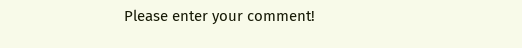Please enter your comment!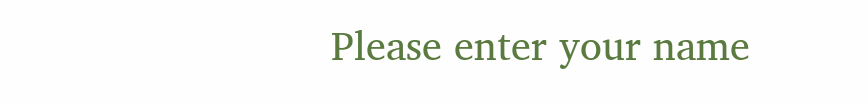Please enter your name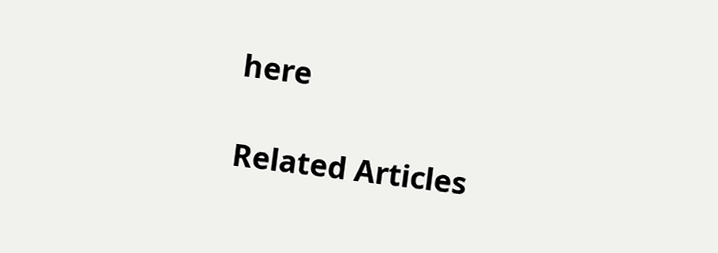here

Related Articles